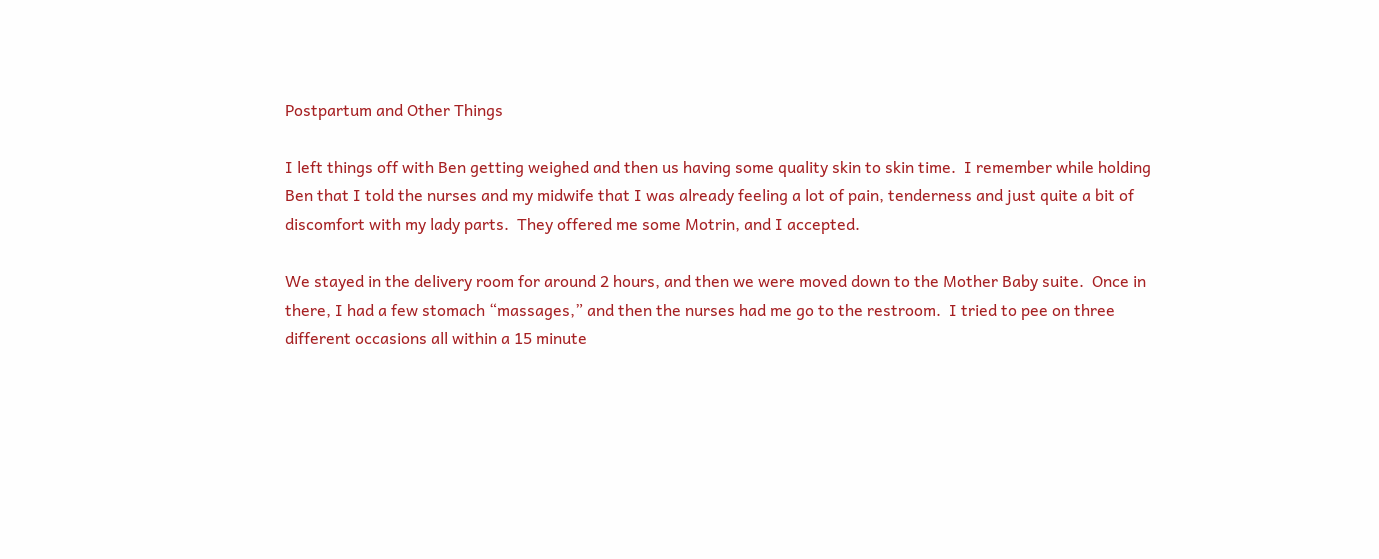Postpartum and Other Things

I left things off with Ben getting weighed and then us having some quality skin to skin time.  I remember while holding Ben that I told the nurses and my midwife that I was already feeling a lot of pain, tenderness and just quite a bit of discomfort with my lady parts.  They offered me some Motrin, and I accepted.

We stayed in the delivery room for around 2 hours, and then we were moved down to the Mother Baby suite.  Once in there, I had a few stomach “massages,” and then the nurses had me go to the restroom.  I tried to pee on three different occasions all within a 15 minute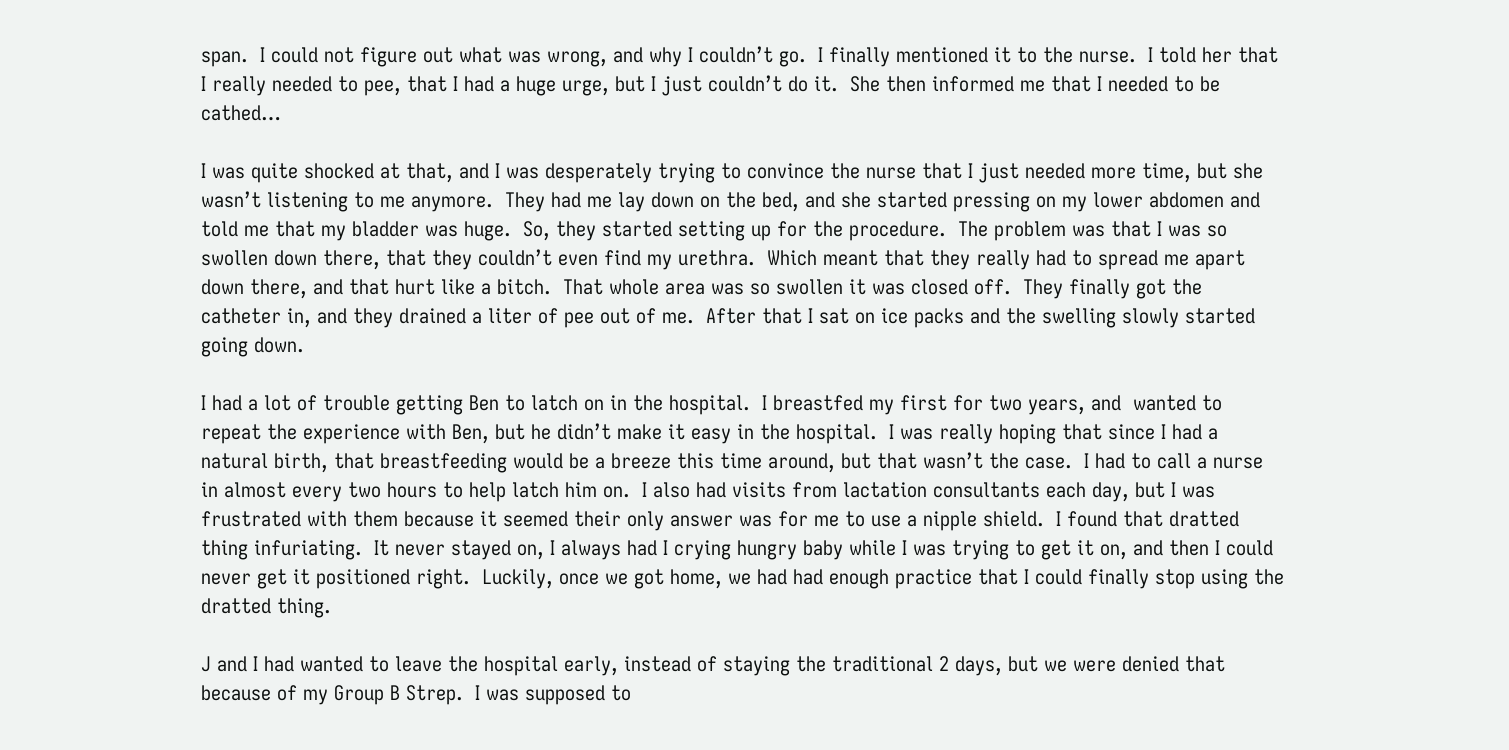span.  I could not figure out what was wrong, and why I couldn’t go.  I finally mentioned it to the nurse.  I told her that I really needed to pee, that I had a huge urge, but I just couldn’t do it.  She then informed me that I needed to be cathed…

I was quite shocked at that, and I was desperately trying to convince the nurse that I just needed more time, but she wasn’t listening to me anymore.  They had me lay down on the bed, and she started pressing on my lower abdomen and told me that my bladder was huge.  So, they started setting up for the procedure.  The problem was that I was so swollen down there, that they couldn’t even find my urethra.  Which meant that they really had to spread me apart down there, and that hurt like a bitch.  That whole area was so swollen it was closed off.  They finally got the catheter in, and they drained a liter of pee out of me.  After that I sat on ice packs and the swelling slowly started going down.

I had a lot of trouble getting Ben to latch on in the hospital.  I breastfed my first for two years, and  wanted to repeat the experience with Ben, but he didn’t make it easy in the hospital.  I was really hoping that since I had a natural birth, that breastfeeding would be a breeze this time around, but that wasn’t the case.  I had to call a nurse in almost every two hours to help latch him on.  I also had visits from lactation consultants each day, but I was frustrated with them because it seemed their only answer was for me to use a nipple shield.  I found that dratted thing infuriating.  It never stayed on, I always had I crying hungry baby while I was trying to get it on, and then I could never get it positioned right.  Luckily, once we got home, we had had enough practice that I could finally stop using the dratted thing.

J and I had wanted to leave the hospital early, instead of staying the traditional 2 days, but we were denied that because of my Group B Strep.  I was supposed to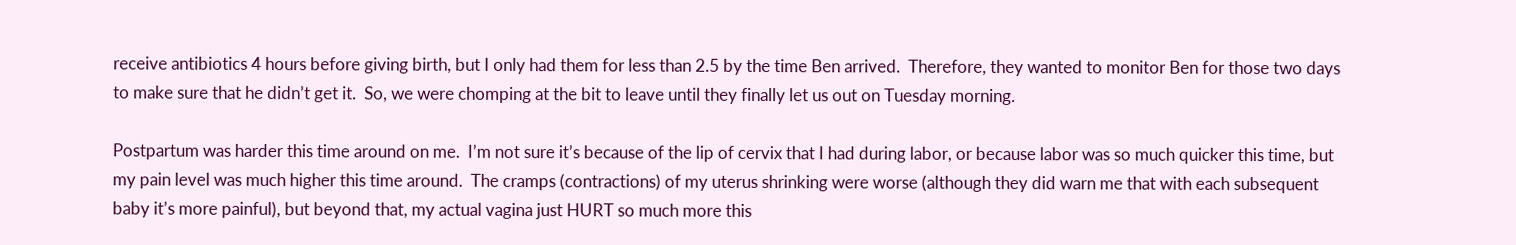receive antibiotics 4 hours before giving birth, but I only had them for less than 2.5 by the time Ben arrived.  Therefore, they wanted to monitor Ben for those two days to make sure that he didn’t get it.  So, we were chomping at the bit to leave until they finally let us out on Tuesday morning.

Postpartum was harder this time around on me.  I’m not sure it’s because of the lip of cervix that I had during labor, or because labor was so much quicker this time, but my pain level was much higher this time around.  The cramps (contractions) of my uterus shrinking were worse (although they did warn me that with each subsequent baby it’s more painful), but beyond that, my actual vagina just HURT so much more this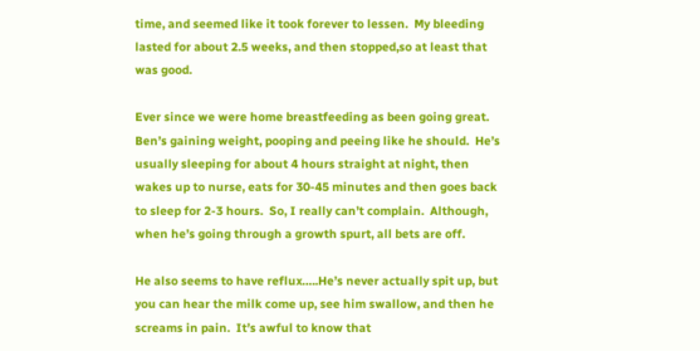time, and seemed like it took forever to lessen.  My bleeding lasted for about 2.5 weeks, and then stopped,so at least that was good.

Ever since we were home breastfeeding as been going great.  Ben’s gaining weight, pooping and peeing like he should.  He’s usually sleeping for about 4 hours straight at night, then wakes up to nurse, eats for 30-45 minutes and then goes back to sleep for 2-3 hours.  So, I really can’t complain.  Although, when he’s going through a growth spurt, all bets are off.

He also seems to have reflux…..He’s never actually spit up, but you can hear the milk come up, see him swallow, and then he screams in pain.  It’s awful to know that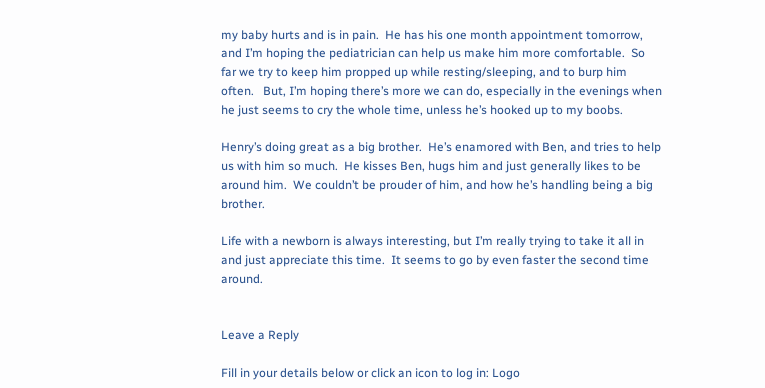my baby hurts and is in pain.  He has his one month appointment tomorrow, and I’m hoping the pediatrician can help us make him more comfortable.  So far we try to keep him propped up while resting/sleeping, and to burp him often.   But, I’m hoping there’s more we can do, especially in the evenings when he just seems to cry the whole time, unless he’s hooked up to my boobs.

Henry’s doing great as a big brother.  He’s enamored with Ben, and tries to help us with him so much.  He kisses Ben, hugs him and just generally likes to be around him.  We couldn’t be prouder of him, and how he’s handling being a big brother.

Life with a newborn is always interesting, but I’m really trying to take it all in and just appreciate this time.  It seems to go by even faster the second time around.


Leave a Reply

Fill in your details below or click an icon to log in: Logo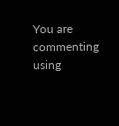You are commenting using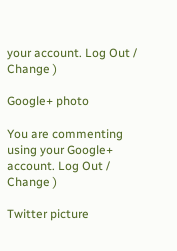your account. Log Out /  Change )

Google+ photo

You are commenting using your Google+ account. Log Out /  Change )

Twitter picture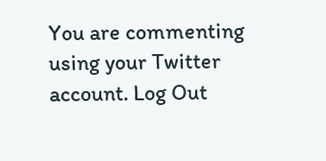You are commenting using your Twitter account. Log Out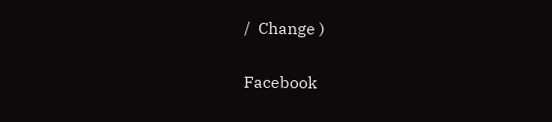/  Change )

Facebook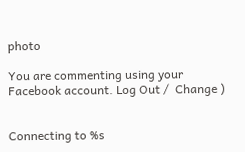photo

You are commenting using your Facebook account. Log Out /  Change )


Connecting to %s